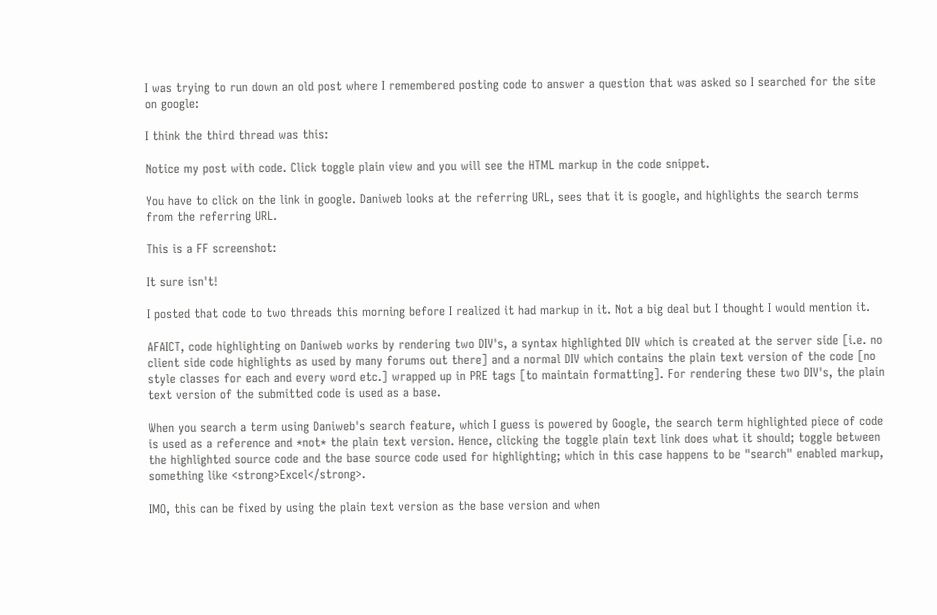I was trying to run down an old post where I remembered posting code to answer a question that was asked so I searched for the site on google:

I think the third thread was this:

Notice my post with code. Click toggle plain view and you will see the HTML markup in the code snippet.

You have to click on the link in google. Daniweb looks at the referring URL, sees that it is google, and highlights the search terms from the referring URL.

This is a FF screenshot:

It sure isn't!

I posted that code to two threads this morning before I realized it had markup in it. Not a big deal but I thought I would mention it.

AFAICT, code highlighting on Daniweb works by rendering two DIV's, a syntax highlighted DIV which is created at the server side [i.e. no client side code highlights as used by many forums out there] and a normal DIV which contains the plain text version of the code [no style classes for each and every word etc.] wrapped up in PRE tags [to maintain formatting]. For rendering these two DIV's, the plain text version of the submitted code is used as a base.

When you search a term using Daniweb's search feature, which I guess is powered by Google, the search term highlighted piece of code is used as a reference and *not* the plain text version. Hence, clicking the toggle plain text link does what it should; toggle between the highlighted source code and the base source code used for highlighting; which in this case happens to be "search" enabled markup, something like <strong>Excel</strong>.

IMO, this can be fixed by using the plain text version as the base version and when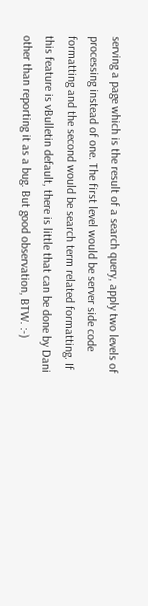serving a page which is the result of a search query, apply two levels of processing instead of one. The first level would be server side code formatting and the second would be search term related formatting. If this feature is vBulletin default, there is little that can be done by Dani other than reporting it as a bug. But good observation, BTW. :-)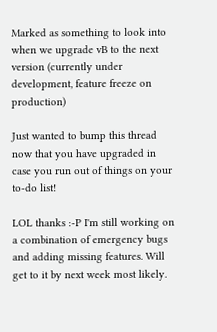Marked as something to look into when we upgrade vB to the next version (currently under development, feature freeze on production)

Just wanted to bump this thread now that you have upgraded in case you run out of things on your to-do list!

LOL thanks :-P I'm still working on a combination of emergency bugs and adding missing features. Will get to it by next week most likely.